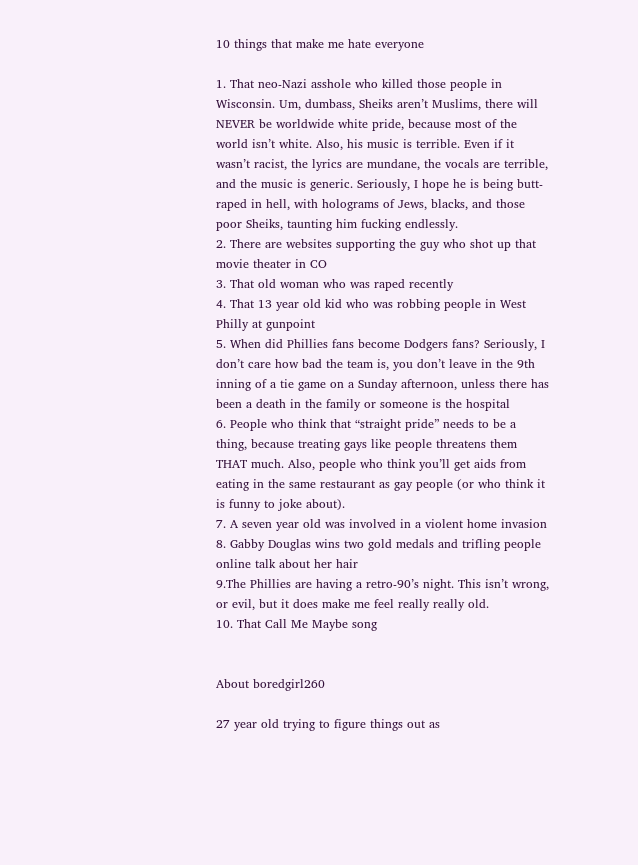10 things that make me hate everyone

1. That neo-Nazi asshole who killed those people in Wisconsin. Um, dumbass, Sheiks aren’t Muslims, there will NEVER be worldwide white pride, because most of the world isn’t white. Also, his music is terrible. Even if it wasn’t racist, the lyrics are mundane, the vocals are terrible, and the music is generic. Seriously, I hope he is being butt-raped in hell, with holograms of Jews, blacks, and those poor Sheiks, taunting him fucking endlessly.
2. There are websites supporting the guy who shot up that movie theater in CO
3. That old woman who was raped recently
4. That 13 year old kid who was robbing people in West Philly at gunpoint
5. When did Phillies fans become Dodgers fans? Seriously, I don’t care how bad the team is, you don’t leave in the 9th inning of a tie game on a Sunday afternoon, unless there has been a death in the family or someone is the hospital
6. People who think that “straight pride” needs to be a thing, because treating gays like people threatens them THAT much. Also, people who think you’ll get aids from eating in the same restaurant as gay people (or who think it is funny to joke about).
7. A seven year old was involved in a violent home invasion
8. Gabby Douglas wins two gold medals and trifling people online talk about her hair
9.The Phillies are having a retro-90’s night. This isn’t wrong, or evil, but it does make me feel really really old.
10. That Call Me Maybe song


About boredgirl260

27 year old trying to figure things out as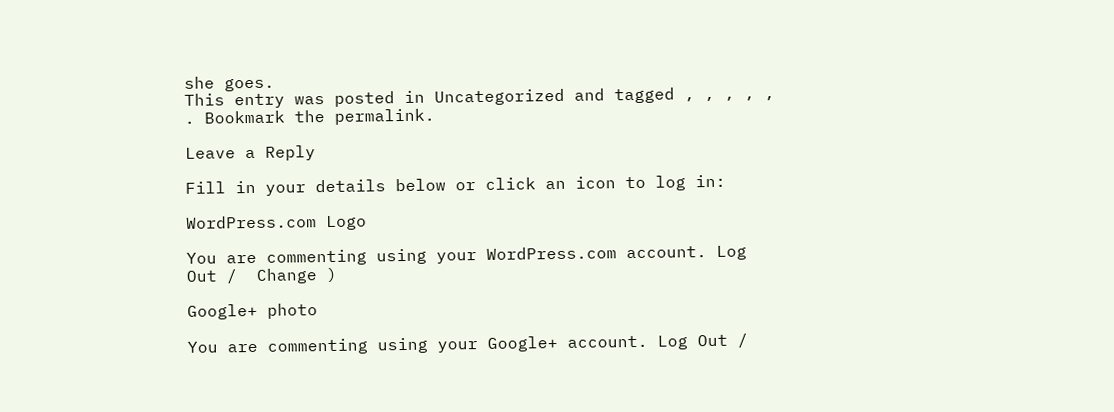she goes.
This entry was posted in Uncategorized and tagged , , , , , . Bookmark the permalink.

Leave a Reply

Fill in your details below or click an icon to log in:

WordPress.com Logo

You are commenting using your WordPress.com account. Log Out /  Change )

Google+ photo

You are commenting using your Google+ account. Log Out /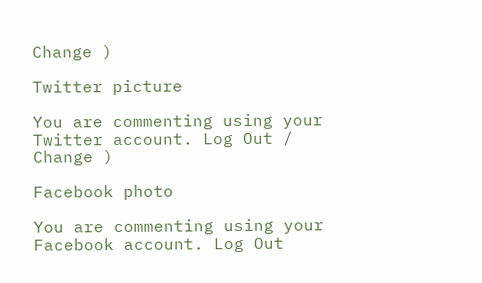Change )

Twitter picture

You are commenting using your Twitter account. Log Out /  Change )

Facebook photo

You are commenting using your Facebook account. Log Out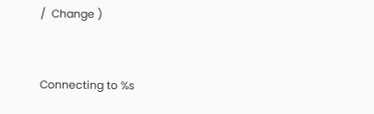/  Change )


Connecting to %s